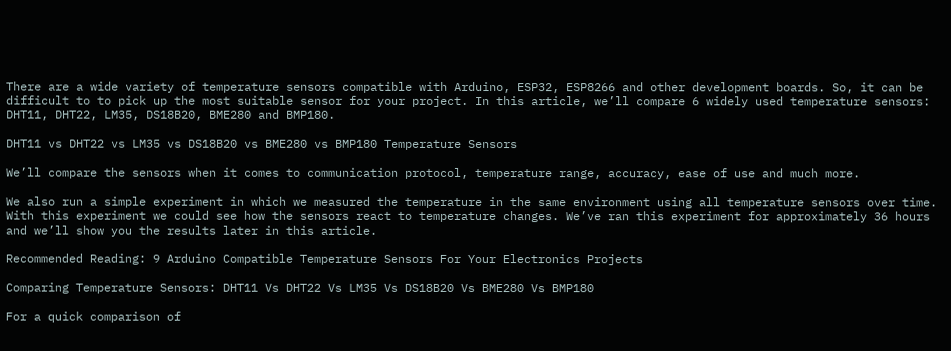There are a wide variety of temperature sensors compatible with Arduino, ESP32, ESP8266 and other development boards. So, it can be difficult to to pick up the most suitable sensor for your project. In this article, we’ll compare 6 widely used temperature sensors: DHT11, DHT22, LM35, DS18B20, BME280 and BMP180.

DHT11 vs DHT22 vs LM35 vs DS18B20 vs BME280 vs BMP180 Temperature Sensors

We’ll compare the sensors when it comes to communication protocol, temperature range, accuracy, ease of use and much more.

We also run a simple experiment in which we measured the temperature in the same environment using all temperature sensors over time. With this experiment we could see how the sensors react to temperature changes. We’ve ran this experiment for approximately 36 hours and we’ll show you the results later in this article.

Recommended Reading: 9 Arduino Compatible Temperature Sensors For Your Electronics Projects

Comparing Temperature Sensors: DHT11 Vs DHT22 Vs LM35 Vs DS18B20 Vs BME280 Vs BMP180

For a quick comparison of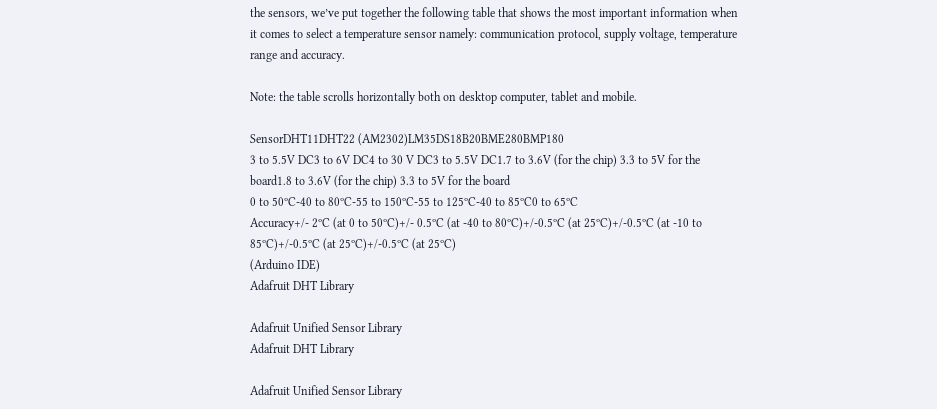the sensors, we’ve put together the following table that shows the most important information when it comes to select a temperature sensor namely: communication protocol, supply voltage, temperature range and accuracy.

Note: the table scrolls horizontally both on desktop computer, tablet and mobile.

SensorDHT11DHT22 (AM2302)LM35DS18B20BME280BMP180
3 to 5.5V DC3 to 6V DC4 to 30 V DC3 to 5.5V DC1.7 to 3.6V (for the chip) 3.3 to 5V for the board1.8 to 3.6V (for the chip) 3.3 to 5V for the board
0 to 50ºC-40 to 80ºC-55 to 150ºC-55 to 125ºC-40 to 85ºC0 to 65ºC
Accuracy+/- 2ºC (at 0 to 50ºC)+/- 0.5ºC (at -40 to 80ºC)+/-0.5ºC (at 25ºC)+/-0.5ºC (at -10 to 85ºC)+/-0.5ºC (at 25ºC)+/-0.5ºC (at 25ºC)
(Arduino IDE)
Adafruit DHT Library

Adafruit Unified Sensor Library
Adafruit DHT Library

Adafruit Unified Sensor Library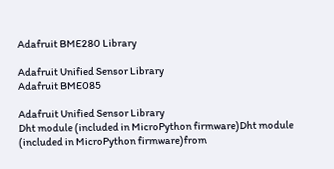Adafruit BME280 Library

Adafruit Unified Sensor Library
Adafruit BME085

Adafruit Unified Sensor Library
Dht module (included in MicroPython firmware)Dht module (included in MicroPython firmware)from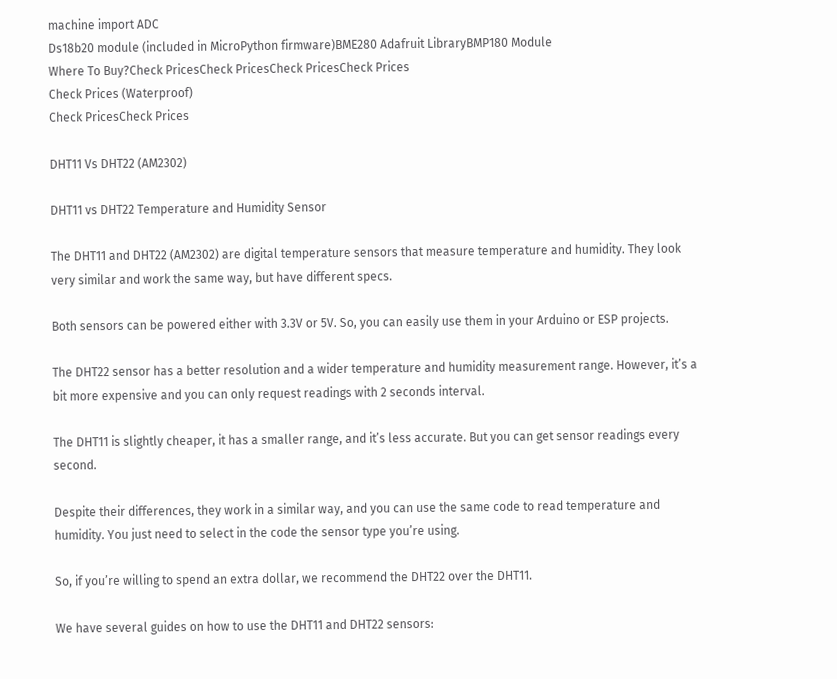machine import ADC
Ds18b20 module (included in MicroPython firmware)BME280 Adafruit LibraryBMP180 Module
Where To Buy?Check PricesCheck PricesCheck PricesCheck Prices
Check Prices (Waterproof)
Check PricesCheck Prices

DHT11 Vs DHT22 (AM2302)

DHT11 vs DHT22 Temperature and Humidity Sensor

The DHT11 and DHT22 (AM2302) are digital temperature sensors that measure temperature and humidity. They look very similar and work the same way, but have different specs.

Both sensors can be powered either with 3.3V or 5V. So, you can easily use them in your Arduino or ESP projects.

The DHT22 sensor has a better resolution and a wider temperature and humidity measurement range. However, it’s a bit more expensive and you can only request readings with 2 seconds interval.

The DHT11 is slightly cheaper, it has a smaller range, and it’s less accurate. But you can get sensor readings every second.

Despite their differences, they work in a similar way, and you can use the same code to read temperature and humidity. You just need to select in the code the sensor type you’re using.

So, if you’re willing to spend an extra dollar, we recommend the DHT22 over the DHT11.

We have several guides on how to use the DHT11 and DHT22 sensors: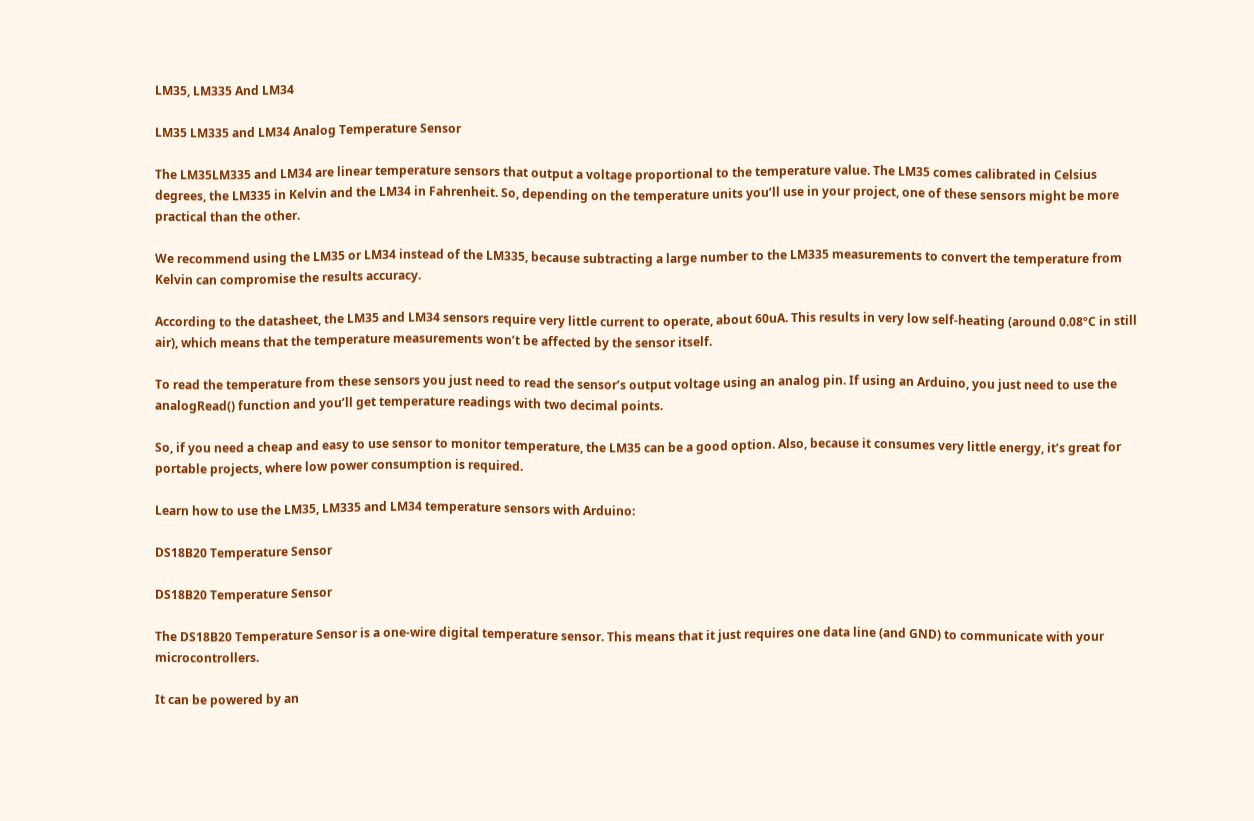LM35, LM335 And LM34

LM35 LM335 and LM34 Analog Temperature Sensor

The LM35LM335 and LM34 are linear temperature sensors that output a voltage proportional to the temperature value. The LM35 comes calibrated in Celsius degrees, the LM335 in Kelvin and the LM34 in Fahrenheit. So, depending on the temperature units you’ll use in your project, one of these sensors might be more practical than the other.

We recommend using the LM35 or LM34 instead of the LM335, because subtracting a large number to the LM335 measurements to convert the temperature from Kelvin can compromise the results accuracy.

According to the datasheet, the LM35 and LM34 sensors require very little current to operate, about 60uA. This results in very low self-heating (around 0.08ºC in still air), which means that the temperature measurements won’t be affected by the sensor itself.

To read the temperature from these sensors you just need to read the sensor’s output voltage using an analog pin. If using an Arduino, you just need to use the analogRead() function and you’ll get temperature readings with two decimal points.

So, if you need a cheap and easy to use sensor to monitor temperature, the LM35 can be a good option. Also, because it consumes very little energy, it’s great for portable projects, where low power consumption is required.

Learn how to use the LM35, LM335 and LM34 temperature sensors with Arduino:

DS18B20 Temperature Sensor

DS18B20 Temperature Sensor

The DS18B20 Temperature Sensor is a one-wire digital temperature sensor. This means that it just requires one data line (and GND) to communicate with your microcontrollers.

It can be powered by an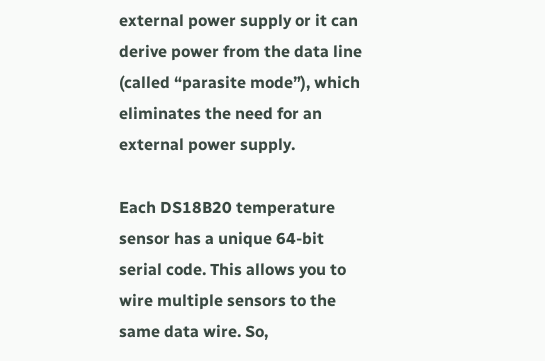external power supply or it can derive power from the data line (called “parasite mode”), which eliminates the need for an external power supply.

Each DS18B20 temperature sensor has a unique 64-bit serial code. This allows you to wire multiple sensors to the same data wire. So,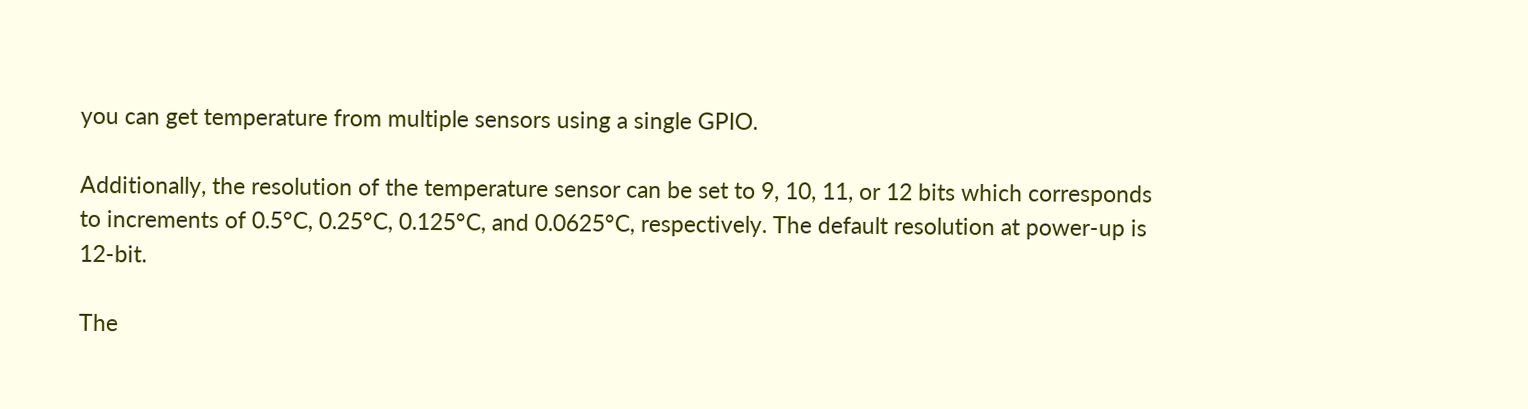you can get temperature from multiple sensors using a single GPIO.

Additionally, the resolution of the temperature sensor can be set to 9, 10, 11, or 12 bits which corresponds to increments of 0.5°C, 0.25°C, 0.125°C, and 0.0625°C, respectively. The default resolution at power-up is 12-bit.

The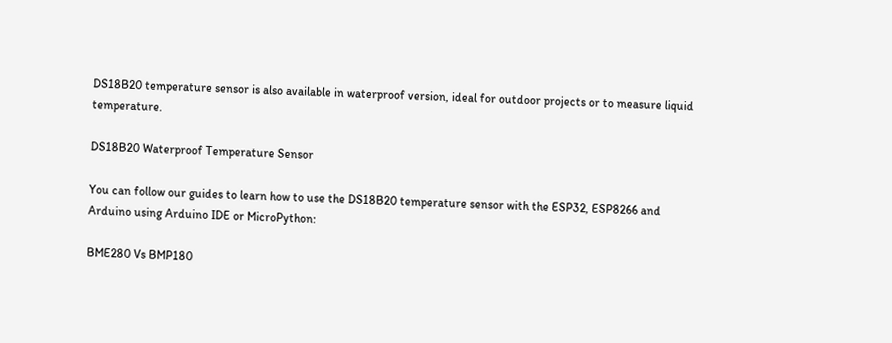DS18B20 temperature sensor is also available in waterproof version, ideal for outdoor projects or to measure liquid temperature.

DS18B20 Waterproof Temperature Sensor

You can follow our guides to learn how to use the DS18B20 temperature sensor with the ESP32, ESP8266 and Arduino using Arduino IDE or MicroPython:

BME280 Vs BMP180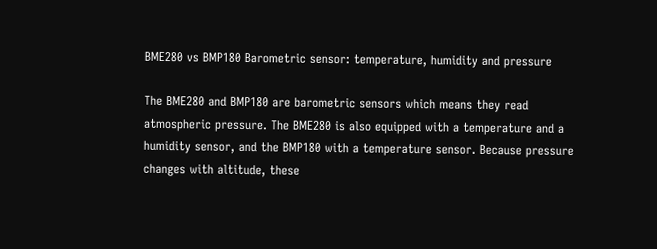BME280 vs BMP180 Barometric sensor: temperature, humidity and pressure

The BME280 and BMP180 are barometric sensors which means they read atmospheric pressure. The BME280 is also equipped with a temperature and a humidity sensor, and the BMP180 with a temperature sensor. Because pressure changes with altitude, these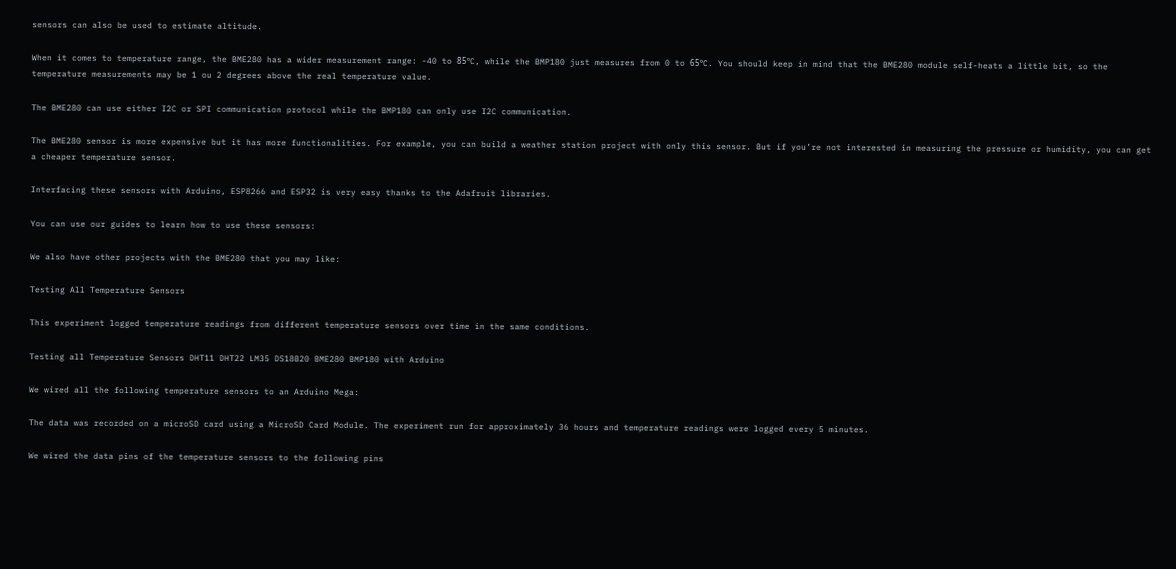sensors can also be used to estimate altitude.

When it comes to temperature range, the BME280 has a wider measurement range: -40 to 85ºC, while the BMP180 just measures from 0 to 65ºC. You should keep in mind that the BME280 module self-heats a little bit, so the temperature measurements may be 1 ou 2 degrees above the real temperature value.

The BME280 can use either I2C or SPI communication protocol while the BMP180 can only use I2C communication.

The BME280 sensor is more expensive but it has more functionalities. For example, you can build a weather station project with only this sensor. But if you’re not interested in measuring the pressure or humidity, you can get a cheaper temperature sensor.

Interfacing these sensors with Arduino, ESP8266 and ESP32 is very easy thanks to the Adafruit libraries.

You can use our guides to learn how to use these sensors:

We also have other projects with the BME280 that you may like:

Testing All Temperature Sensors

This experiment logged temperature readings from different temperature sensors over time in the same conditions.

Testing all Temperature Sensors DHT11 DHT22 LM35 DS18B20 BME280 BMP180 with Arduino

We wired all the following temperature sensors to an Arduino Mega:

The data was recorded on a microSD card using a MicroSD Card Module. The experiment run for approximately 36 hours and temperature readings were logged every 5 minutes.

We wired the data pins of the temperature sensors to the following pins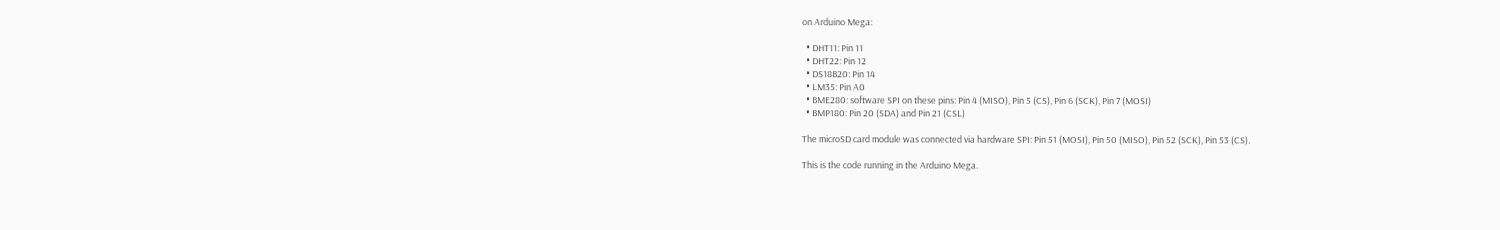on Arduino Mega:

  • DHT11: Pin 11
  • DHT22: Pin 12
  • DS18B20: Pin 14
  • LM35: Pin A0
  • BME280: software SPI on these pins: Pin 4 (MISO), Pin 5 (CS), Pin 6 (SCK), Pin 7 (MOSI)
  • BMP180: Pin 20 (SDA) and Pin 21 (CSL)

The microSD card module was connected via hardware SPI: Pin 51 (MOSI), Pin 50 (MISO), Pin 52 (SCK), Pin 53 (CS).

This is the code running in the Arduino Mega.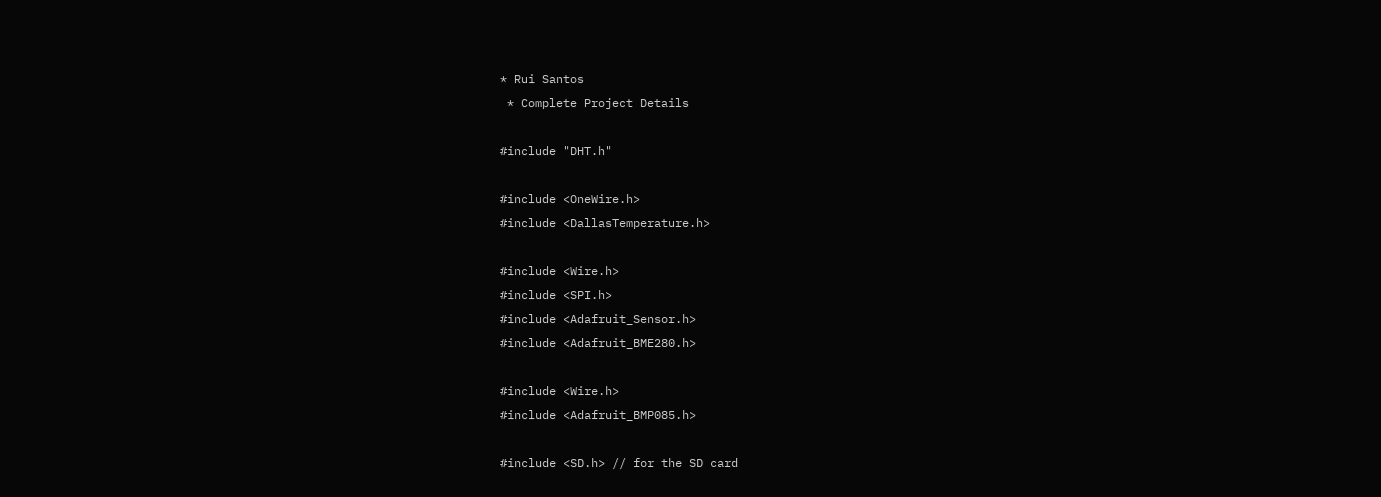* Rui Santos
 * Complete Project Details

#include "DHT.h"

#include <OneWire.h>
#include <DallasTemperature.h>

#include <Wire.h>
#include <SPI.h>
#include <Adafruit_Sensor.h>
#include <Adafruit_BME280.h>

#include <Wire.h>
#include <Adafruit_BMP085.h>

#include <SD.h> // for the SD card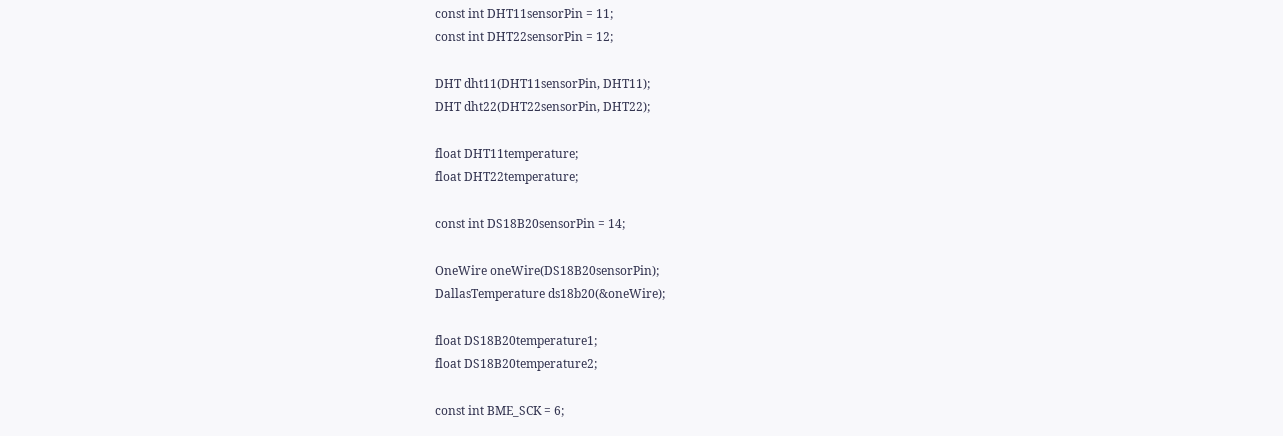const int DHT11sensorPin = 11;
const int DHT22sensorPin = 12;

DHT dht11(DHT11sensorPin, DHT11);
DHT dht22(DHT22sensorPin, DHT22);

float DHT11temperature;
float DHT22temperature;

const int DS18B20sensorPin = 14;

OneWire oneWire(DS18B20sensorPin);
DallasTemperature ds18b20(&oneWire);

float DS18B20temperature1;
float DS18B20temperature2;

const int BME_SCK = 6;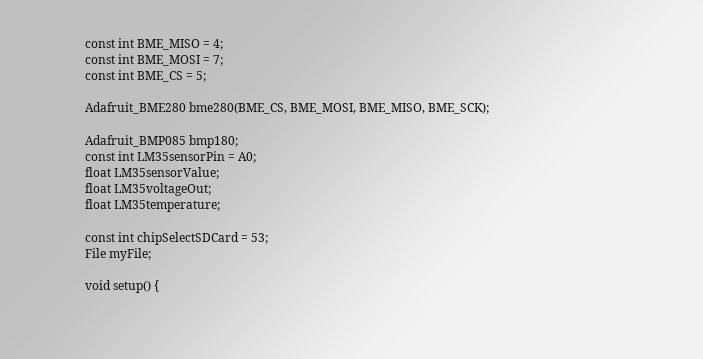const int BME_MISO = 4;
const int BME_MOSI = 7;
const int BME_CS = 5;

Adafruit_BME280 bme280(BME_CS, BME_MOSI, BME_MISO, BME_SCK);

Adafruit_BMP085 bmp180;
const int LM35sensorPin = A0;
float LM35sensorValue;
float LM35voltageOut;
float LM35temperature;

const int chipSelectSDCard = 53;
File myFile;

void setup() {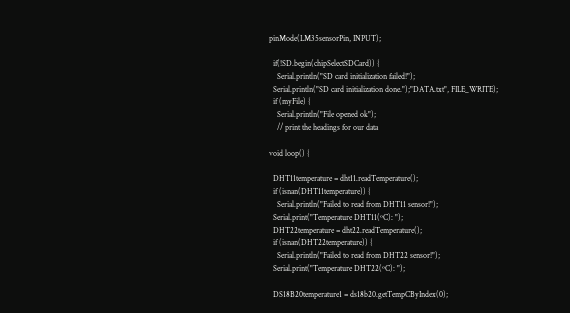pinMode(LM35sensorPin, INPUT);

  if(!SD.begin(chipSelectSDCard)) {
    Serial.println("SD card initialization failed!");
  Serial.println("SD card initialization done.");"DATA.txt", FILE_WRITE);
  if (myFile) {
    Serial.println("File opened ok");
    // print the headings for our data

void loop() {

  DHT11temperature = dht11.readTemperature();
  if (isnan(DHT11temperature)) {
    Serial.println("Failed to read from DHT11 sensor!");
  Serial.print("Temperature DHT11(ºC): ");
  DHT22temperature = dht22.readTemperature();
  if (isnan(DHT22temperature)) {
    Serial.println("Failed to read from DHT22 sensor!");
  Serial.print("Temperature DHT22(ºC): ");

  DS18B20temperature1 = ds18b20.getTempCByIndex(0);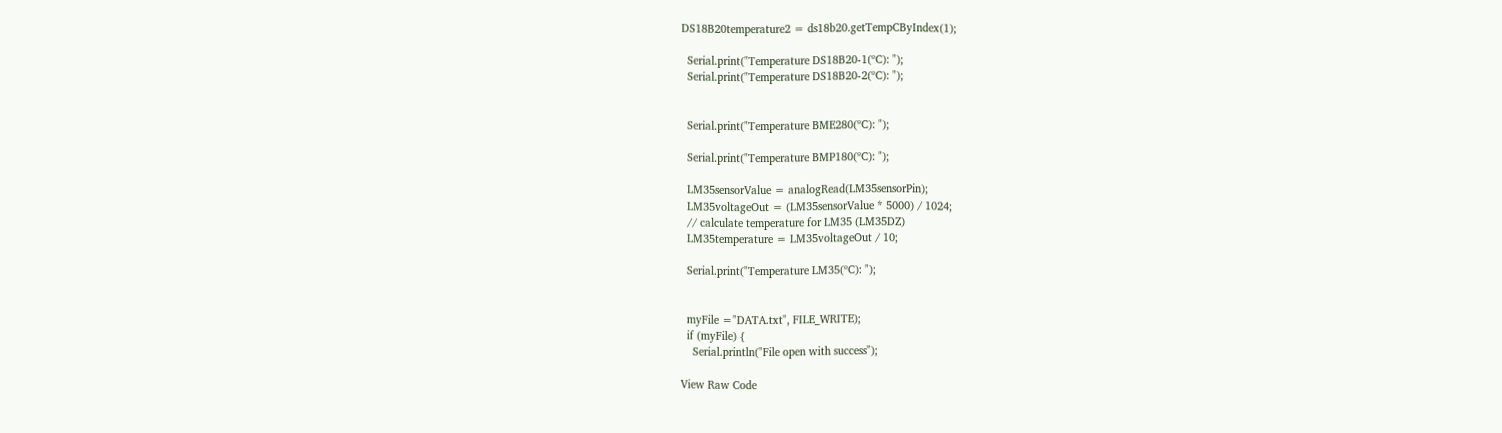DS18B20temperature2 = ds18b20.getTempCByIndex(1);

  Serial.print("Temperature DS18B20-1(ºC): ");
  Serial.print("Temperature DS18B20-2(ºC): ");


  Serial.print("Temperature BME280(ºC): ");

  Serial.print("Temperature BMP180(ºC): ");

  LM35sensorValue = analogRead(LM35sensorPin);
  LM35voltageOut = (LM35sensorValue * 5000) / 1024;
  // calculate temperature for LM35 (LM35DZ)
  LM35temperature = LM35voltageOut / 10;

  Serial.print("Temperature LM35(ºC): ");


  myFile ="DATA.txt", FILE_WRITE);
  if (myFile) {
    Serial.println("File open with success");

View Raw Code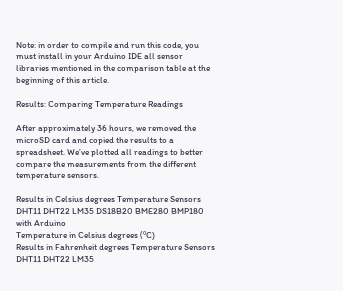Note: in order to compile and run this code, you must install in your Arduino IDE all sensor libraries mentioned in the comparison table at the beginning of this article.

Results: Comparing Temperature Readings

After approximately 36 hours, we removed the microSD card and copied the results to a spreadsheet. We’ve plotted all readings to better compare the measurements from the different temperature sensors.

Results in Celsius degrees Temperature Sensors DHT11 DHT22 LM35 DS18B20 BME280 BMP180 with Arduino
Temperature in Celsius degrees (ºC)
Results in Fahrenheit degrees Temperature Sensors DHT11 DHT22 LM35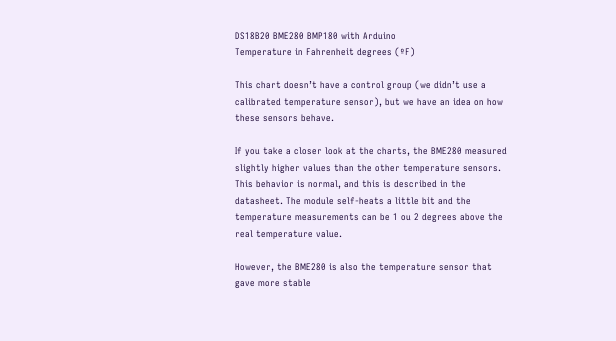DS18B20 BME280 BMP180 with Arduino
Temperature in Fahrenheit degrees (ºF)

This chart doesn’t have a control group (we didn’t use a calibrated temperature sensor), but we have an idea on how these sensors behave.

If you take a closer look at the charts, the BME280 measured slightly higher values than the other temperature sensors. This behavior is normal, and this is described in the datasheet. The module self-heats a little bit and the temperature measurements can be 1 ou 2 degrees above the real temperature value.

However, the BME280 is also the temperature sensor that gave more stable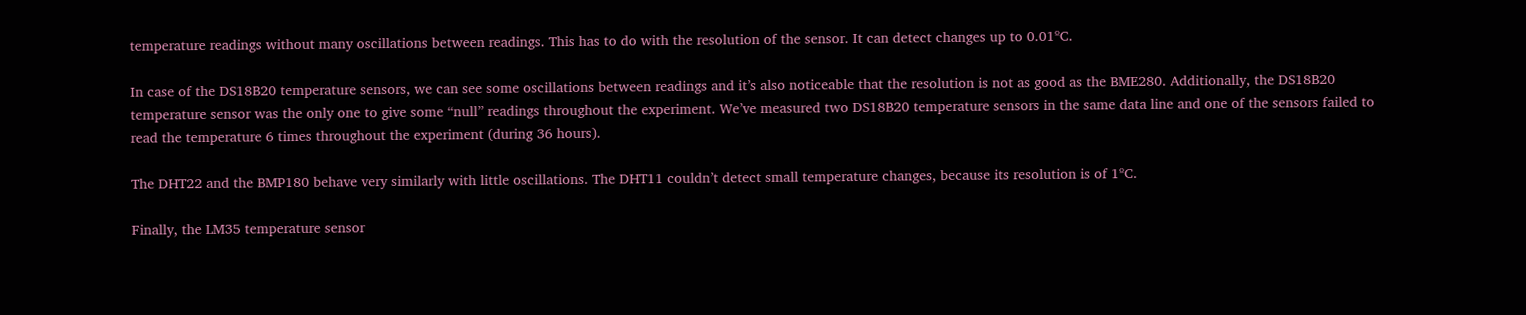temperature readings without many oscillations between readings. This has to do with the resolution of the sensor. It can detect changes up to 0.01ºC.

In case of the DS18B20 temperature sensors, we can see some oscillations between readings and it’s also noticeable that the resolution is not as good as the BME280. Additionally, the DS18B20 temperature sensor was the only one to give some “null” readings throughout the experiment. We’ve measured two DS18B20 temperature sensors in the same data line and one of the sensors failed to read the temperature 6 times throughout the experiment (during 36 hours).

The DHT22 and the BMP180 behave very similarly with little oscillations. The DHT11 couldn’t detect small temperature changes, because its resolution is of 1ºC.

Finally, the LM35 temperature sensor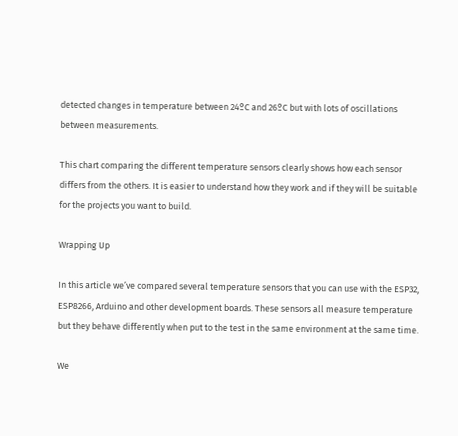detected changes in temperature between 24ºC and 26ºC but with lots of oscillations between measurements.

This chart comparing the different temperature sensors clearly shows how each sensor differs from the others. It is easier to understand how they work and if they will be suitable for the projects you want to build.

Wrapping Up

In this article we’ve compared several temperature sensors that you can use with the ESP32, ESP8266, Arduino and other development boards. These sensors all measure temperature but they behave differently when put to the test in the same environment at the same time.

We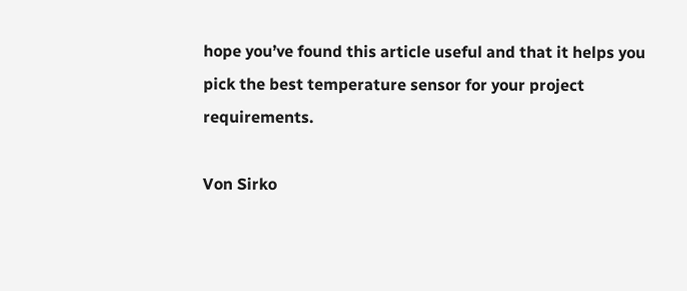hope you’ve found this article useful and that it helps you pick the best temperature sensor for your project requirements.

Von Sirko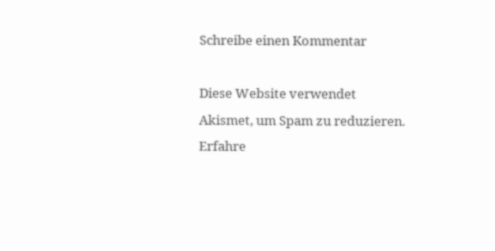Schreibe einen Kommentar

Diese Website verwendet Akismet, um Spam zu reduzieren. Erfahre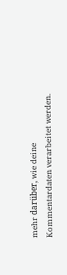mehr darüber, wie deine Kommentardaten verarbeitet werden.